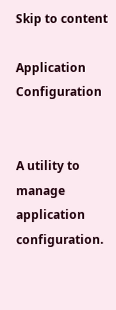Skip to content

Application Configuration


A utility to manage application configuration.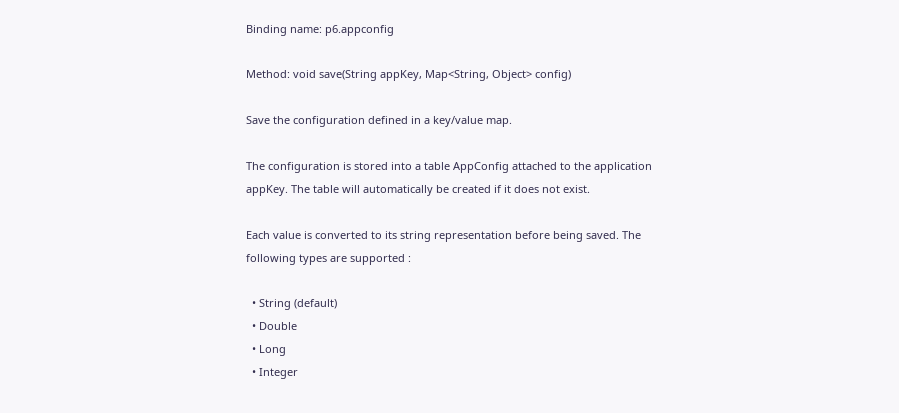Binding name: p6.appconfig

Method: void save(String appKey, Map<String, Object> config)

Save the configuration defined in a key/value map.

The configuration is stored into a table AppConfig attached to the application appKey. The table will automatically be created if it does not exist.

Each value is converted to its string representation before being saved. The following types are supported :

  • String (default)
  • Double
  • Long
  • Integer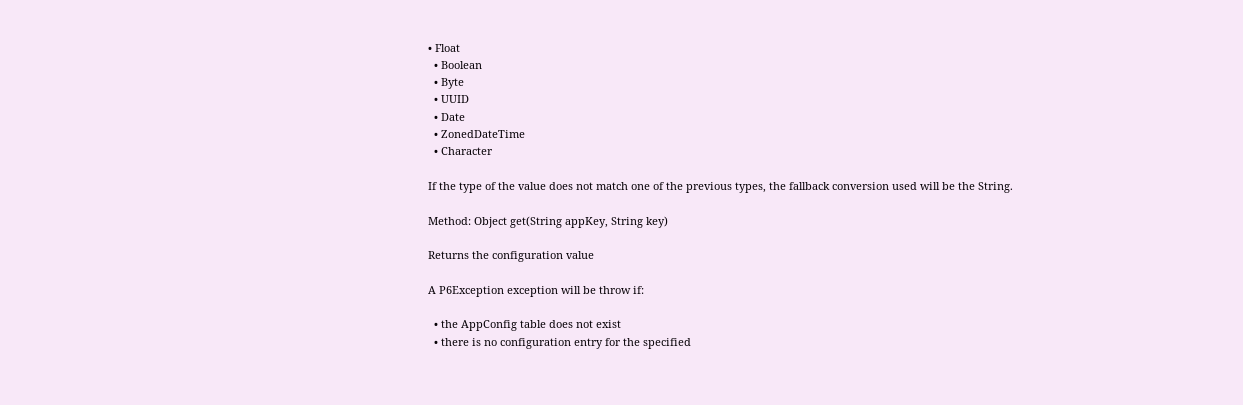• Float
  • Boolean
  • Byte
  • UUID
  • Date
  • ZonedDateTime
  • Character

If the type of the value does not match one of the previous types, the fallback conversion used will be the String.

Method: Object get(String appKey, String key)

Returns the configuration value

A P6Exception exception will be throw if:

  • the AppConfig table does not exist
  • there is no configuration entry for the specified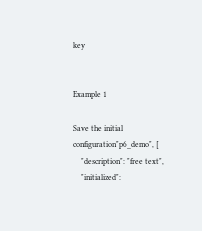key


Example 1

Save the initial configuration"p6_demo", [
    "description": "free text",
    "initialized":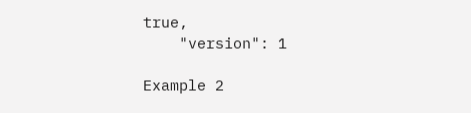true,
    "version": 1

Example 2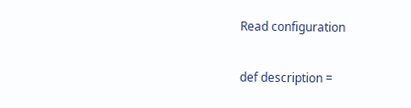Read configuration

def description =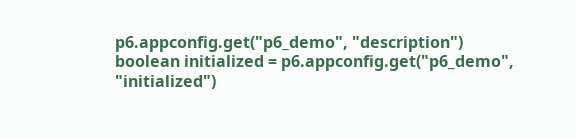p6.appconfig.get("p6_demo", "description")
boolean initialized = p6.appconfig.get("p6_demo", "initialized")